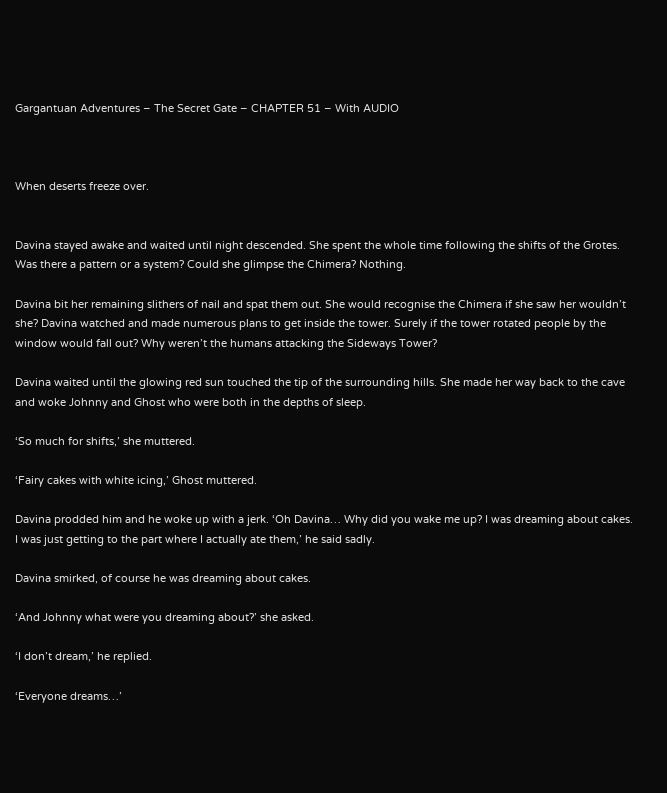Gargantuan Adventures – The Secret Gate – CHAPTER 51 – With AUDIO



When deserts freeze over.


Davina stayed awake and waited until night descended. She spent the whole time following the shifts of the Grotes. Was there a pattern or a system? Could she glimpse the Chimera? Nothing.

Davina bit her remaining slithers of nail and spat them out. She would recognise the Chimera if she saw her wouldn’t she? Davina watched and made numerous plans to get inside the tower. Surely if the tower rotated people by the window would fall out? Why weren’t the humans attacking the Sideways Tower?

Davina waited until the glowing red sun touched the tip of the surrounding hills. She made her way back to the cave and woke Johnny and Ghost who were both in the depths of sleep.

‘So much for shifts,’ she muttered.

‘Fairy cakes with white icing,’ Ghost muttered.

Davina prodded him and he woke up with a jerk. ‘Oh Davina… Why did you wake me up? I was dreaming about cakes. I was just getting to the part where I actually ate them,’ he said sadly.

Davina smirked, of course he was dreaming about cakes.

‘And Johnny what were you dreaming about?’ she asked.

‘I don’t dream,’ he replied.

‘Everyone dreams…’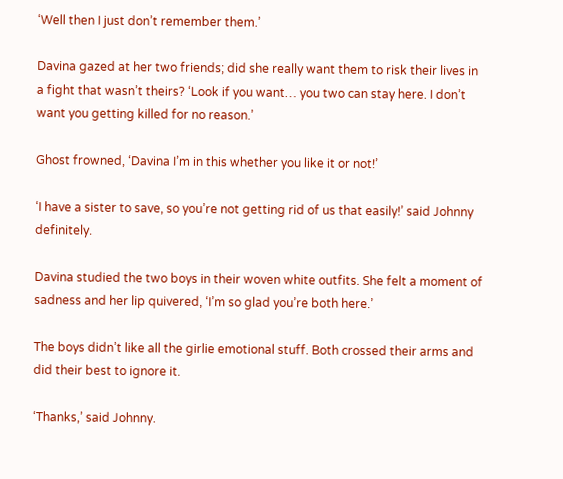‘Well then I just don’t remember them.’

Davina gazed at her two friends; did she really want them to risk their lives in a fight that wasn’t theirs? ‘Look if you want… you two can stay here. I don’t want you getting killed for no reason.’

Ghost frowned, ‘Davina I’m in this whether you like it or not!’

‘I have a sister to save, so you’re not getting rid of us that easily!’ said Johnny definitely.

Davina studied the two boys in their woven white outfits. She felt a moment of sadness and her lip quivered, ‘I’m so glad you’re both here.’

The boys didn’t like all the girlie emotional stuff. Both crossed their arms and did their best to ignore it.

‘Thanks,’ said Johnny.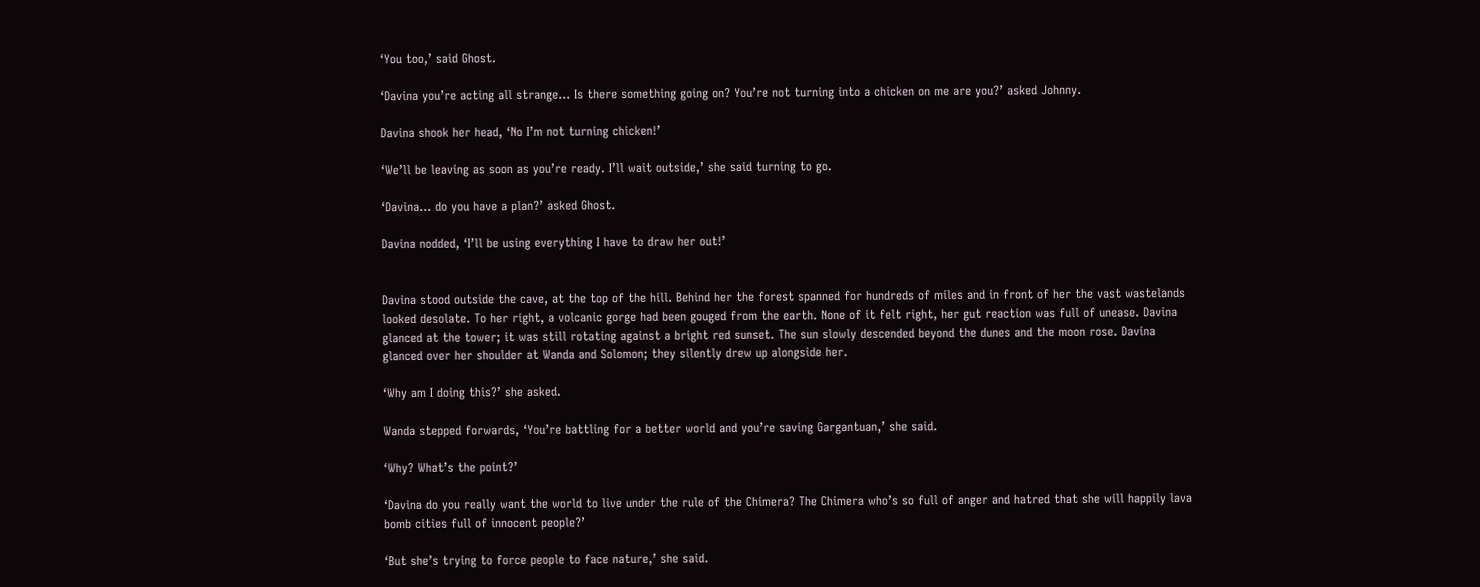‘You too,’ said Ghost.

‘Davina you’re acting all strange… Is there something going on? You’re not turning into a chicken on me are you?’ asked Johnny.

Davina shook her head, ‘No I’m not turning chicken!’

‘We’ll be leaving as soon as you’re ready. I’ll wait outside,’ she said turning to go.

‘Davina… do you have a plan?’ asked Ghost.

Davina nodded, ‘I’ll be using everything I have to draw her out!’


Davina stood outside the cave, at the top of the hill. Behind her the forest spanned for hundreds of miles and in front of her the vast wastelands looked desolate. To her right, a volcanic gorge had been gouged from the earth. None of it felt right, her gut reaction was full of unease. Davina glanced at the tower; it was still rotating against a bright red sunset. The sun slowly descended beyond the dunes and the moon rose. Davina glanced over her shoulder at Wanda and Solomon; they silently drew up alongside her.

‘Why am I doing this?’ she asked.

Wanda stepped forwards, ‘You’re battling for a better world and you’re saving Gargantuan,’ she said.

‘Why? What’s the point?’

‘Davina do you really want the world to live under the rule of the Chimera? The Chimera who’s so full of anger and hatred that she will happily lava bomb cities full of innocent people?’

‘But she’s trying to force people to face nature,’ she said.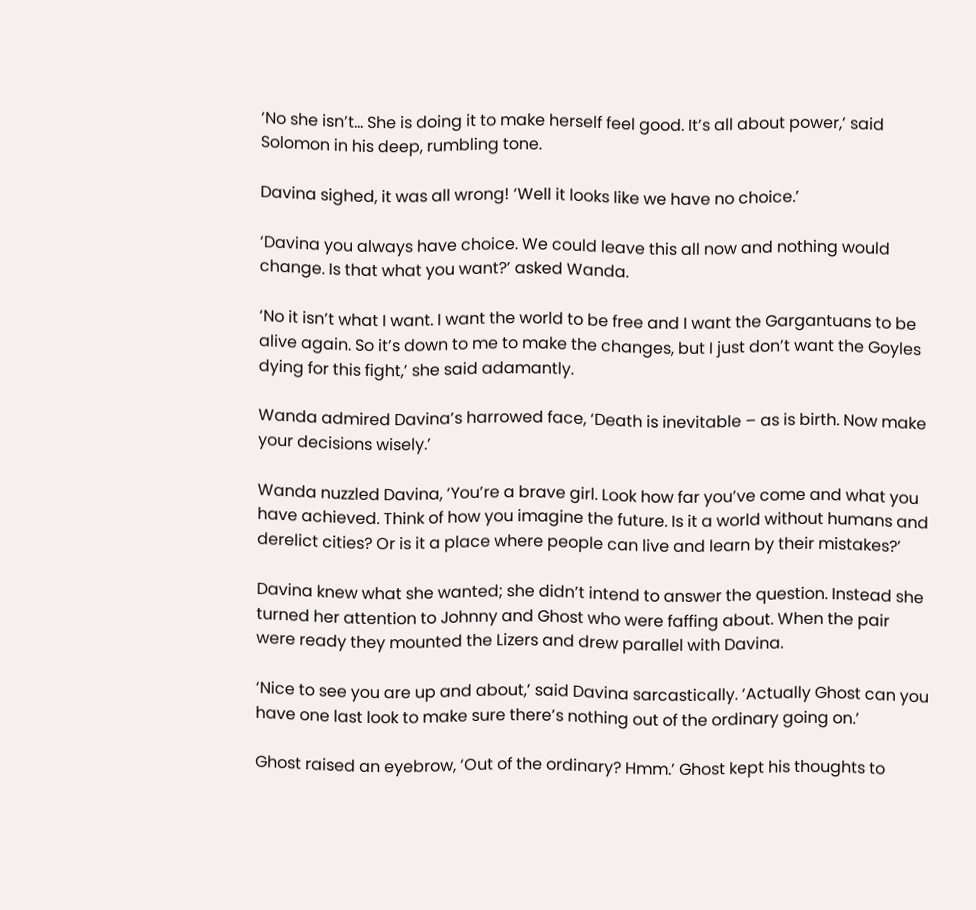‘No she isn’t… She is doing it to make herself feel good. It’s all about power,’ said Solomon in his deep, rumbling tone.

Davina sighed, it was all wrong! ‘Well it looks like we have no choice.’

‘Davina you always have choice. We could leave this all now and nothing would change. Is that what you want?’ asked Wanda.

‘No it isn’t what I want. I want the world to be free and I want the Gargantuans to be alive again. So it’s down to me to make the changes, but I just don’t want the Goyles dying for this fight,’ she said adamantly.

Wanda admired Davina’s harrowed face, ‘Death is inevitable – as is birth. Now make your decisions wisely.’

Wanda nuzzled Davina, ‘You’re a brave girl. Look how far you’ve come and what you have achieved. Think of how you imagine the future. Is it a world without humans and derelict cities? Or is it a place where people can live and learn by their mistakes?’

Davina knew what she wanted; she didn’t intend to answer the question. Instead she turned her attention to Johnny and Ghost who were faffing about. When the pair were ready they mounted the Lizers and drew parallel with Davina.

‘Nice to see you are up and about,’ said Davina sarcastically. ‘Actually Ghost can you have one last look to make sure there’s nothing out of the ordinary going on.’

Ghost raised an eyebrow, ‘Out of the ordinary? Hmm.’ Ghost kept his thoughts to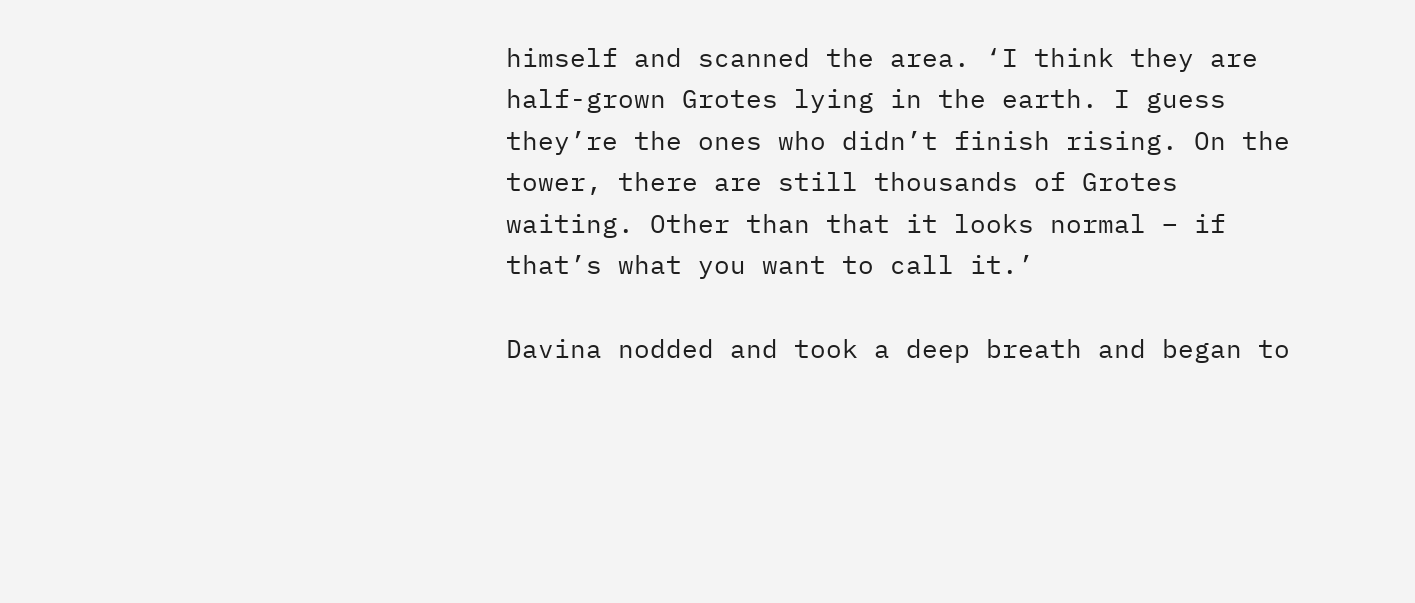himself and scanned the area. ‘I think they are half-grown Grotes lying in the earth. I guess they’re the ones who didn’t finish rising. On the tower, there are still thousands of Grotes waiting. Other than that it looks normal – if that’s what you want to call it.’

Davina nodded and took a deep breath and began to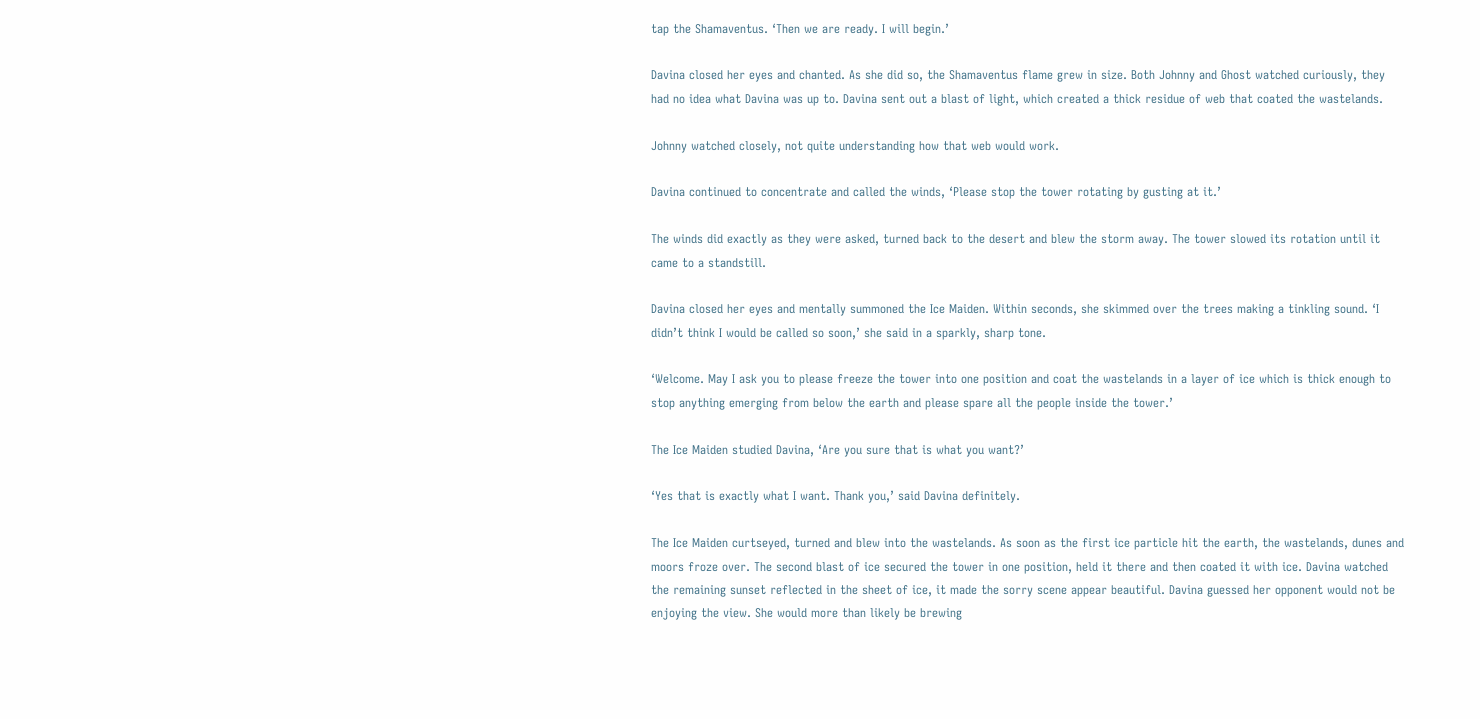tap the Shamaventus. ‘Then we are ready. I will begin.’

Davina closed her eyes and chanted. As she did so, the Shamaventus flame grew in size. Both Johnny and Ghost watched curiously, they had no idea what Davina was up to. Davina sent out a blast of light, which created a thick residue of web that coated the wastelands.

Johnny watched closely, not quite understanding how that web would work.

Davina continued to concentrate and called the winds, ‘Please stop the tower rotating by gusting at it.’

The winds did exactly as they were asked, turned back to the desert and blew the storm away. The tower slowed its rotation until it came to a standstill.

Davina closed her eyes and mentally summoned the Ice Maiden. Within seconds, she skimmed over the trees making a tinkling sound. ‘I didn’t think I would be called so soon,’ she said in a sparkly, sharp tone.

‘Welcome. May I ask you to please freeze the tower into one position and coat the wastelands in a layer of ice which is thick enough to stop anything emerging from below the earth and please spare all the people inside the tower.’

The Ice Maiden studied Davina, ‘Are you sure that is what you want?’

‘Yes that is exactly what I want. Thank you,’ said Davina definitely.

The Ice Maiden curtseyed, turned and blew into the wastelands. As soon as the first ice particle hit the earth, the wastelands, dunes and moors froze over. The second blast of ice secured the tower in one position, held it there and then coated it with ice. Davina watched the remaining sunset reflected in the sheet of ice, it made the sorry scene appear beautiful. Davina guessed her opponent would not be enjoying the view. She would more than likely be brewing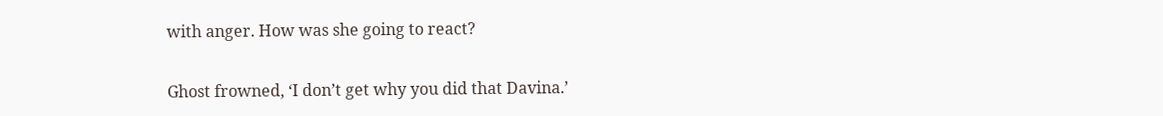with anger. How was she going to react?

Ghost frowned, ‘I don’t get why you did that Davina.’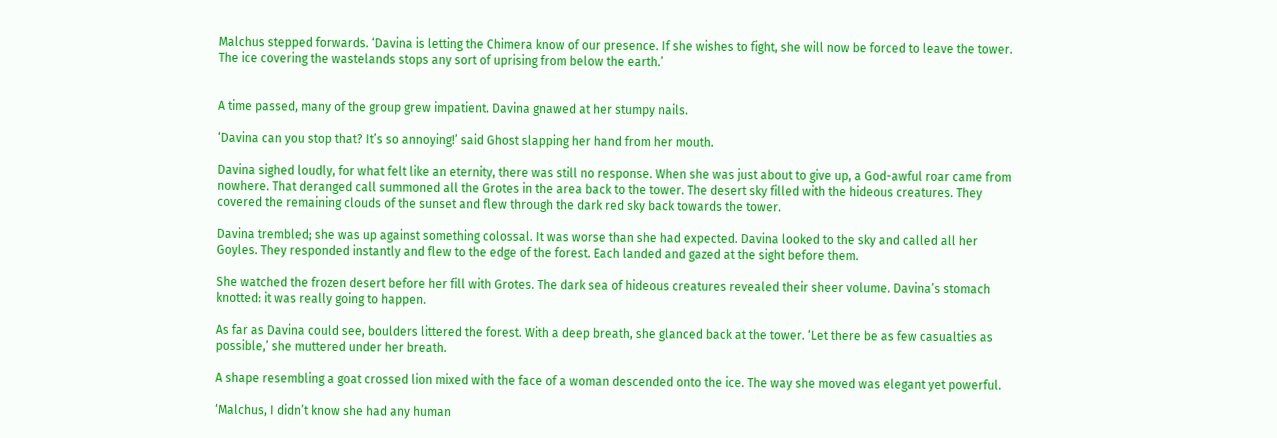Malchus stepped forwards. ‘Davina is letting the Chimera know of our presence. If she wishes to fight, she will now be forced to leave the tower. The ice covering the wastelands stops any sort of uprising from below the earth.’


A time passed, many of the group grew impatient. Davina gnawed at her stumpy nails.

‘Davina can you stop that? It’s so annoying!’ said Ghost slapping her hand from her mouth.

Davina sighed loudly, for what felt like an eternity, there was still no response. When she was just about to give up, a God-awful roar came from nowhere. That deranged call summoned all the Grotes in the area back to the tower. The desert sky filled with the hideous creatures. They covered the remaining clouds of the sunset and flew through the dark red sky back towards the tower.

Davina trembled; she was up against something colossal. It was worse than she had expected. Davina looked to the sky and called all her Goyles. They responded instantly and flew to the edge of the forest. Each landed and gazed at the sight before them.

She watched the frozen desert before her fill with Grotes. The dark sea of hideous creatures revealed their sheer volume. Davina’s stomach knotted: it was really going to happen.

As far as Davina could see, boulders littered the forest. With a deep breath, she glanced back at the tower. ‘Let there be as few casualties as possible,’ she muttered under her breath.

A shape resembling a goat crossed lion mixed with the face of a woman descended onto the ice. The way she moved was elegant yet powerful.

‘Malchus, I didn’t know she had any human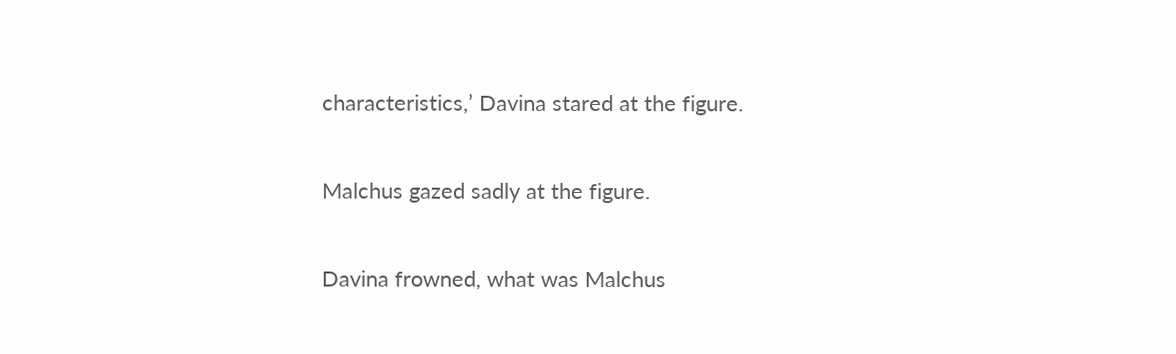characteristics,’ Davina stared at the figure.

Malchus gazed sadly at the figure.

Davina frowned, what was Malchus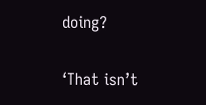doing?

‘That isn’t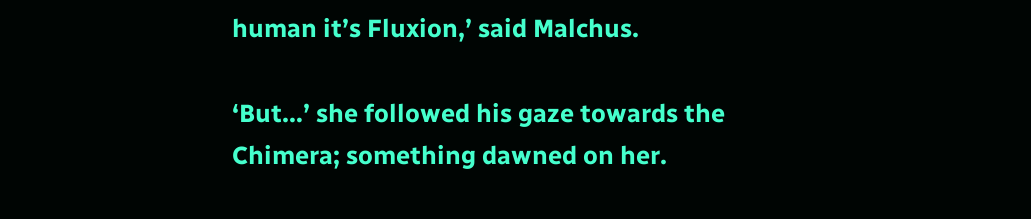human it’s Fluxion,’ said Malchus.

‘But…’ she followed his gaze towards the Chimera; something dawned on her.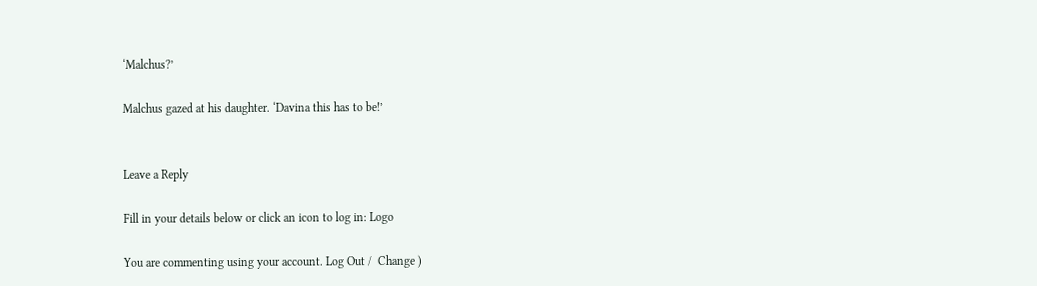‘Malchus?’

Malchus gazed at his daughter. ‘Davina this has to be!’


Leave a Reply

Fill in your details below or click an icon to log in: Logo

You are commenting using your account. Log Out /  Change )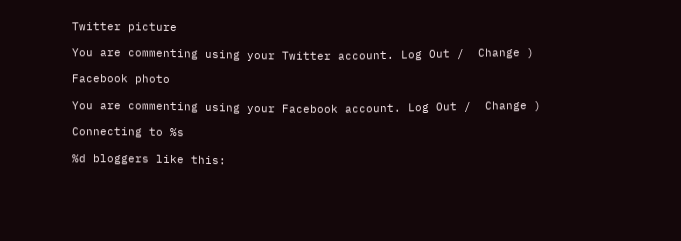Twitter picture

You are commenting using your Twitter account. Log Out /  Change )

Facebook photo

You are commenting using your Facebook account. Log Out /  Change )

Connecting to %s

%d bloggers like this: